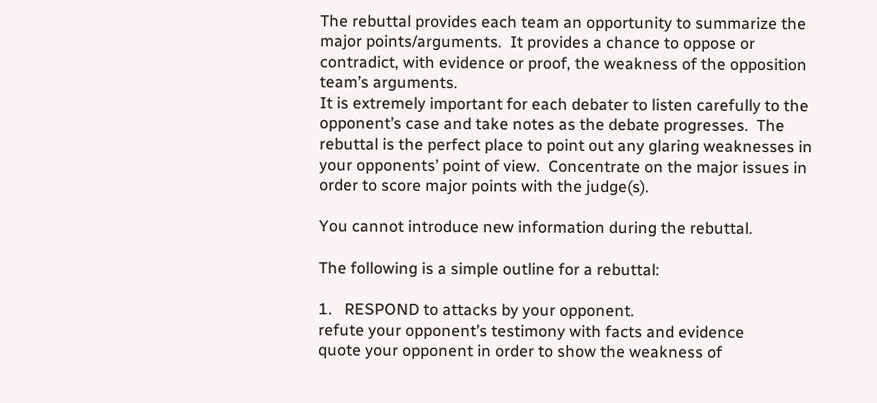The rebuttal provides each team an opportunity to summarize the major points/arguments.  It provides a chance to oppose or contradict, with evidence or proof, the weakness of the opposition team’s arguments.
It is extremely important for each debater to listen carefully to the opponent’s case and take notes as the debate progresses.  The rebuttal is the perfect place to point out any glaring weaknesses in your opponents’ point of view.  Concentrate on the major issues in order to score major points with the judge(s).

You cannot introduce new information during the rebuttal.

The following is a simple outline for a rebuttal:

1.   RESPOND to attacks by your opponent.
refute your opponent’s testimony with facts and evidence
quote your opponent in order to show the weakness of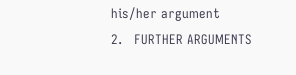his/her argument
2.   FURTHER ARGUMENTS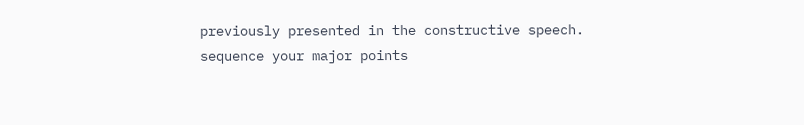previously presented in the constructive speech.
sequence your major points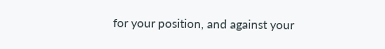for your position, and against your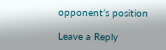opponent’s position

Leave a Reply